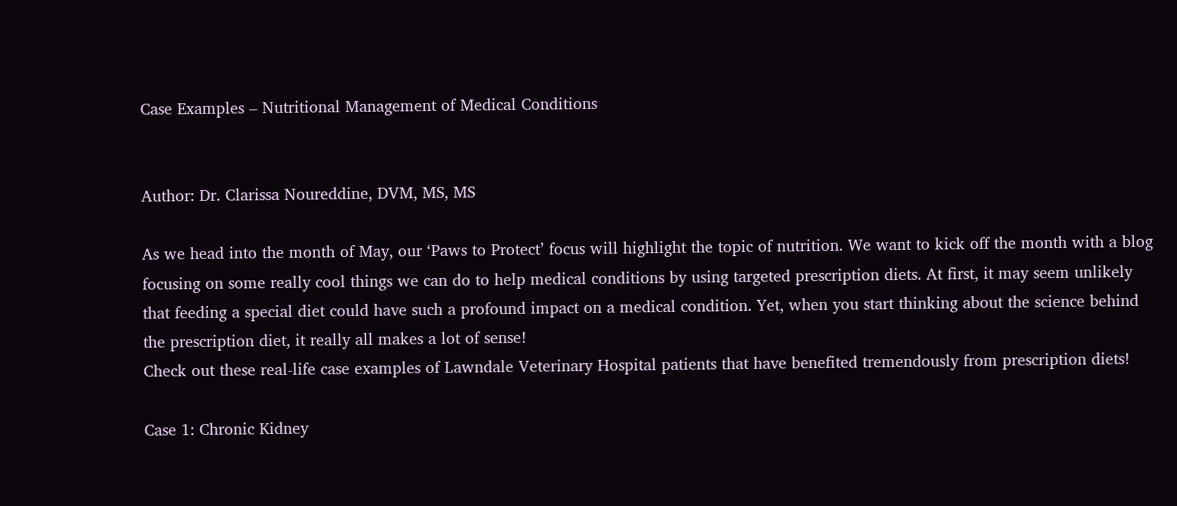Case Examples – Nutritional Management of Medical Conditions


Author: Dr. Clarissa Noureddine, DVM, MS, MS

As we head into the month of May, our ‘Paws to Protect’ focus will highlight the topic of nutrition. We want to kick off the month with a blog focusing on some really cool things we can do to help medical conditions by using targeted prescription diets. At first, it may seem unlikely that feeding a special diet could have such a profound impact on a medical condition. Yet, when you start thinking about the science behind the prescription diet, it really all makes a lot of sense!
Check out these real-life case examples of Lawndale Veterinary Hospital patients that have benefited tremendously from prescription diets!

Case 1: Chronic Kidney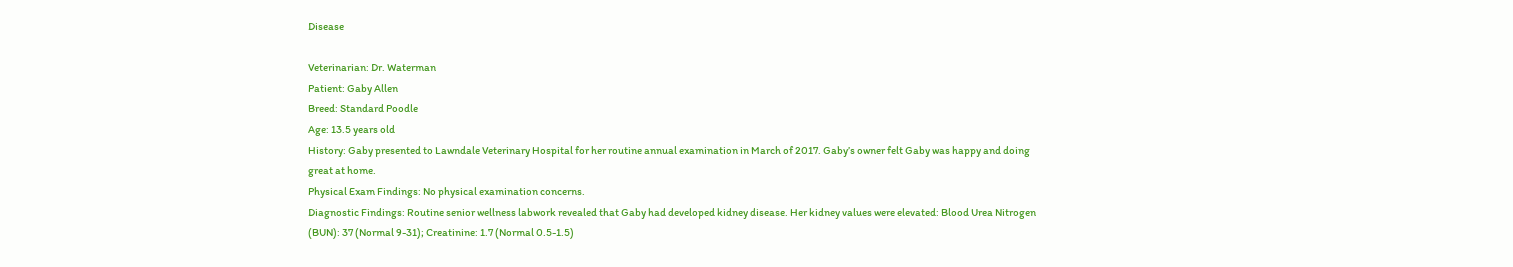Disease

Veterinarian: Dr. Waterman
Patient: Gaby Allen
Breed: Standard Poodle
Age: 13.5 years old
History: Gaby presented to Lawndale Veterinary Hospital for her routine annual examination in March of 2017. Gaby’s owner felt Gaby was happy and doing great at home.
Physical Exam Findings: No physical examination concerns.
Diagnostic Findings: Routine senior wellness labwork revealed that Gaby had developed kidney disease. Her kidney values were elevated: Blood Urea Nitrogen (BUN): 37 (Normal 9-31); Creatinine: 1.7 (Normal 0.5-1.5)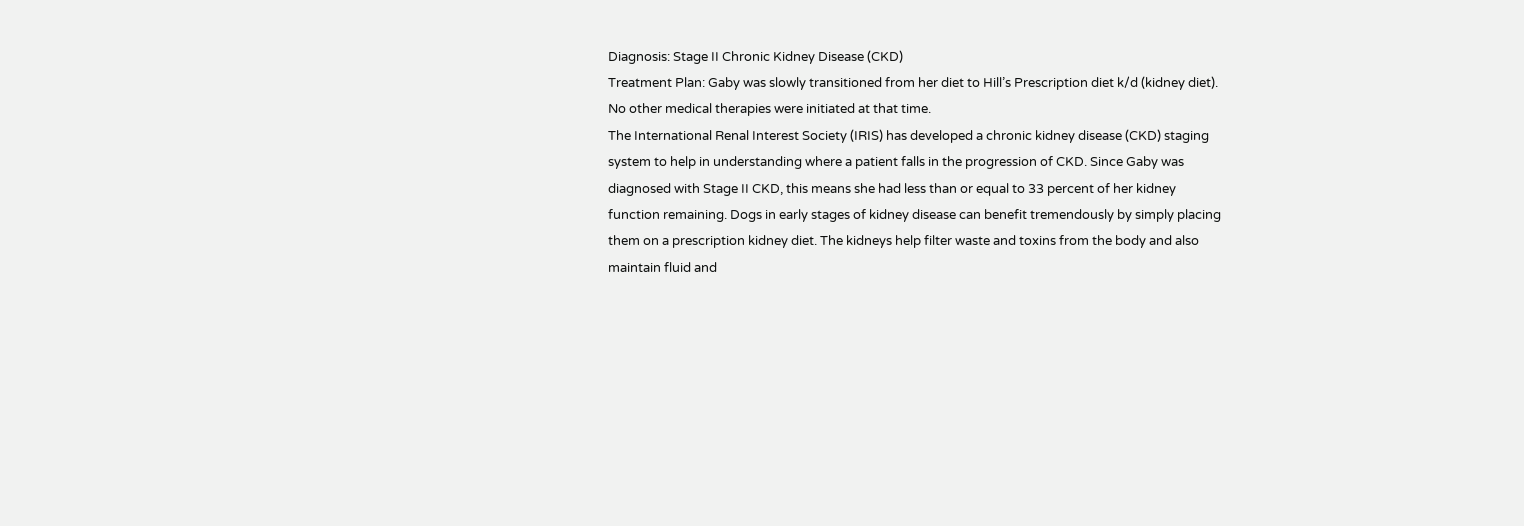Diagnosis: Stage II Chronic Kidney Disease (CKD)
Treatment Plan: Gaby was slowly transitioned from her diet to Hill’s Prescription diet k/d (kidney diet). No other medical therapies were initiated at that time.
The International Renal Interest Society (IRIS) has developed a chronic kidney disease (CKD) staging system to help in understanding where a patient falls in the progression of CKD. Since Gaby was diagnosed with Stage II CKD, this means she had less than or equal to 33 percent of her kidney function remaining. Dogs in early stages of kidney disease can benefit tremendously by simply placing them on a prescription kidney diet. The kidneys help filter waste and toxins from the body and also maintain fluid and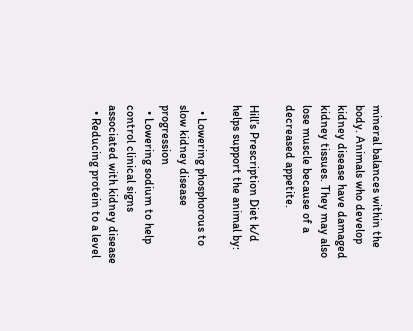mineral balances within the body. Animals who develop kidney disease have damaged kidney tissues. They may also lose muscle because of a decreased appetite.

Hill’s Prescription Diet k/d helps support the animal by:

  • Lowering phosphorous to slow kidney disease progression
  • Lowering sodium to help control clinical signs associated with kidney disease
  • Reducing protein to a level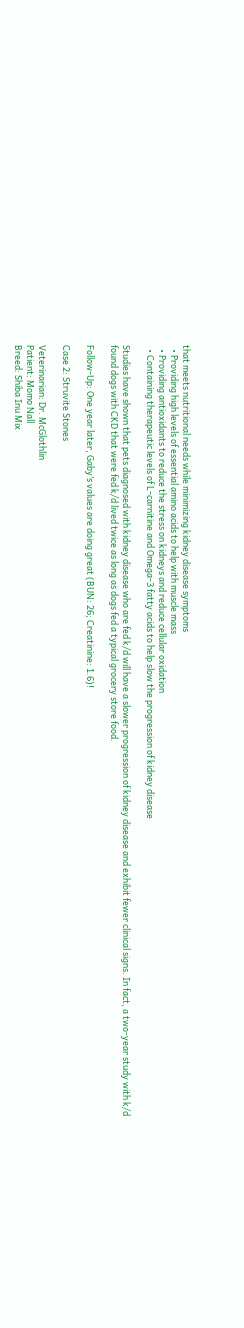that meets nutritional needs while minimizing kidney disease symptoms
  • Providing high levels of essential amino acids to help with muscle mass
  • Providing antioxidants to reduce the stress on kidneys and reduce cellular oxidation
  • Containing therapeutic levels of L-carnitine and Omega-3 fatty acids to help slow the progression of kidney disease

Studies have shown that pets diagnosed with kidney disease who are fed k/d will have a slower progression of kidney disease and exhibit fewer clinical signs. In fact, a two-year study with k/d found dogs with CKD that were fed k/d lived twice as long as dogs fed a typical grocery store food.

Follow-Up: One year later, Gaby’s values are doing great (BUN: 26; Creatinine: 1.6)!

Case 2: Struvite Stones

Veterinarian: Dr. McGlothlin
Patient: Momo Nall
Breed: Shiba Inu Mix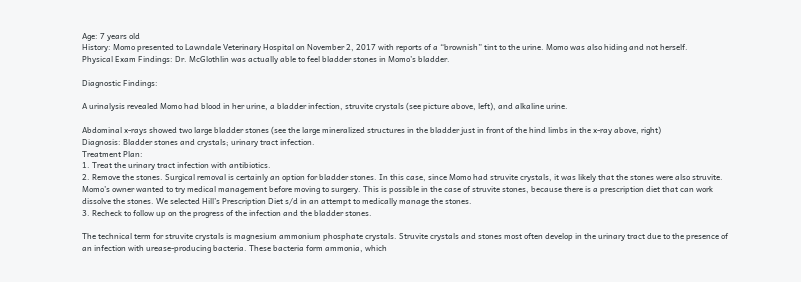Age: 7 years old
History: Momo presented to Lawndale Veterinary Hospital on November 2, 2017 with reports of a “brownish” tint to the urine. Momo was also hiding and not herself.
Physical Exam Findings: Dr. McGlothlin was actually able to feel bladder stones in Momo’s bladder.

Diagnostic Findings:

A urinalysis revealed Momo had blood in her urine, a bladder infection, struvite crystals (see picture above, left), and alkaline urine.

Abdominal x-rays showed two large bladder stones (see the large mineralized structures in the bladder just in front of the hind limbs in the x-ray above, right)
Diagnosis: Bladder stones and crystals; urinary tract infection.
Treatment Plan:
1. Treat the urinary tract infection with antibiotics.
2. Remove the stones. Surgical removal is certainly an option for bladder stones. In this case, since Momo had struvite crystals, it was likely that the stones were also struvite. Momo’s owner wanted to try medical management before moving to surgery. This is possible in the case of struvite stones, because there is a prescription diet that can work dissolve the stones. We selected Hill’s Prescription Diet s/d in an attempt to medically manage the stones.
3. Recheck to follow up on the progress of the infection and the bladder stones.

The technical term for struvite crystals is magnesium ammonium phosphate crystals. Struvite crystals and stones most often develop in the urinary tract due to the presence of an infection with urease-producing bacteria. These bacteria form ammonia, which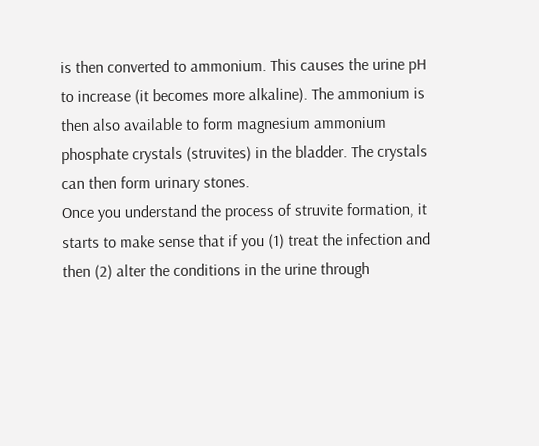is then converted to ammonium. This causes the urine pH to increase (it becomes more alkaline). The ammonium is then also available to form magnesium ammonium phosphate crystals (struvites) in the bladder. The crystals can then form urinary stones.
Once you understand the process of struvite formation, it starts to make sense that if you (1) treat the infection and then (2) alter the conditions in the urine through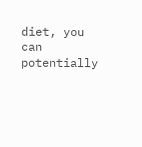diet, you can potentially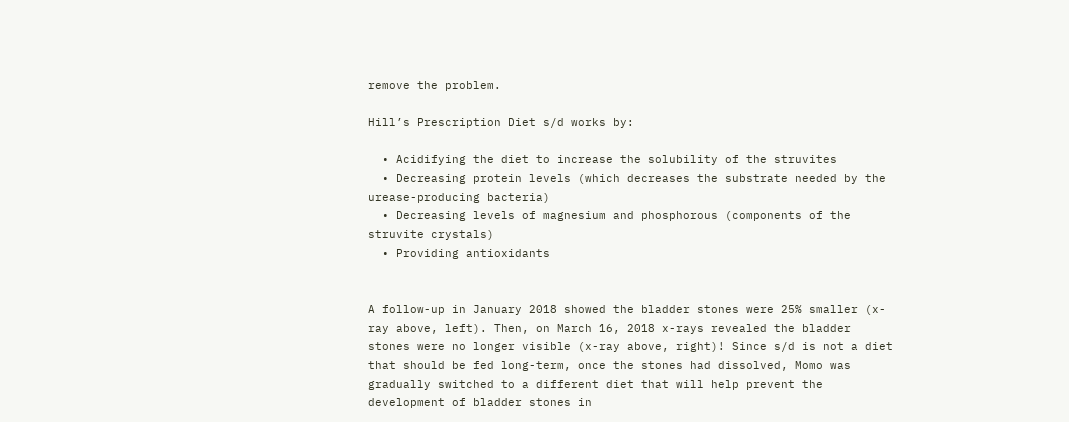remove the problem.

Hill’s Prescription Diet s/d works by:

  • Acidifying the diet to increase the solubility of the struvites
  • Decreasing protein levels (which decreases the substrate needed by the urease-producing bacteria)
  • Decreasing levels of magnesium and phosphorous (components of the struvite crystals)
  • Providing antioxidants


A follow-up in January 2018 showed the bladder stones were 25% smaller (x-ray above, left). Then, on March 16, 2018 x-rays revealed the bladder stones were no longer visible (x-ray above, right)! Since s/d is not a diet that should be fed long-term, once the stones had dissolved, Momo was gradually switched to a different diet that will help prevent the development of bladder stones in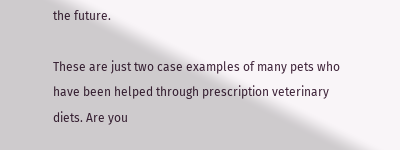the future.

These are just two case examples of many pets who have been helped through prescription veterinary diets. Are you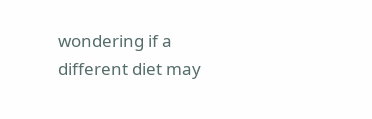wondering if a different diet may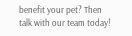benefit your pet? Then talk with our team today!